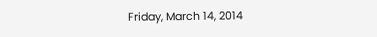Friday, March 14, 2014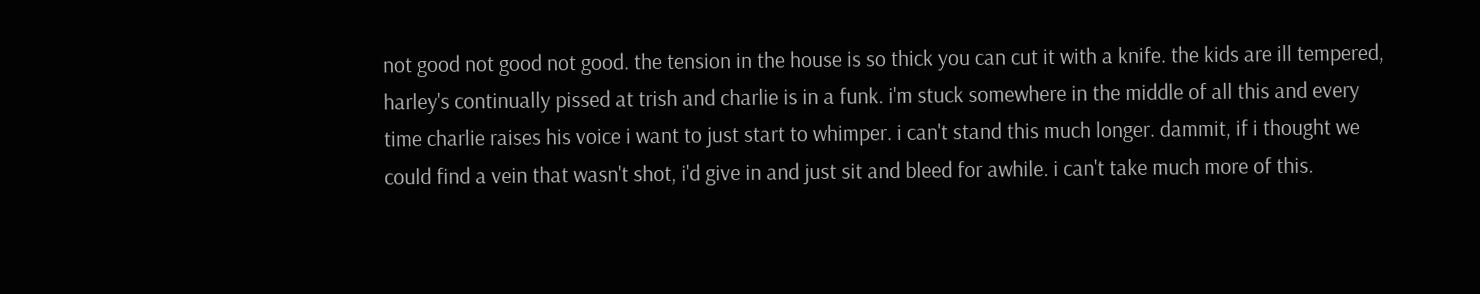not good not good not good. the tension in the house is so thick you can cut it with a knife. the kids are ill tempered, harley's continually pissed at trish and charlie is in a funk. i'm stuck somewhere in the middle of all this and every time charlie raises his voice i want to just start to whimper. i can't stand this much longer. dammit, if i thought we could find a vein that wasn't shot, i'd give in and just sit and bleed for awhile. i can't take much more of this.